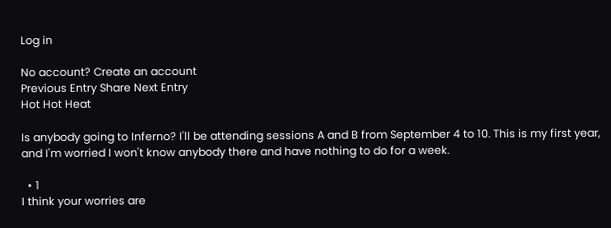Log in

No account? Create an account
Previous Entry Share Next Entry
Hot Hot Heat

Is anybody going to Inferno? I'll be attending sessions A and B from September 4 to 10. This is my first year, and I'm worried I won't know anybody there and have nothing to do for a week.

  • 1
I think your worries are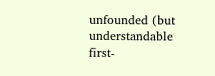unfounded (but understandable first-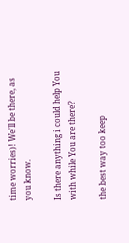time worries)! We'll be there, as you know.

Is there anything i could help You with while You are there?

the best way too keep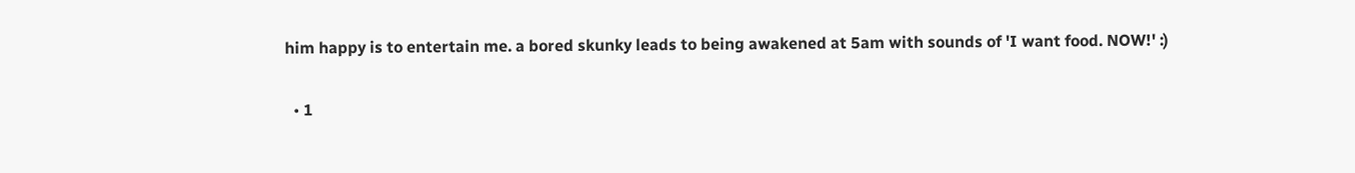him happy is to entertain me. a bored skunky leads to being awakened at 5am with sounds of 'I want food. NOW!' :)

  • 1